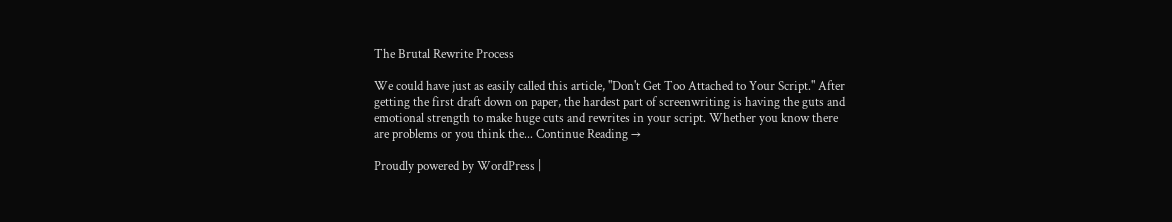The Brutal Rewrite Process

We could have just as easily called this article, "Don't Get Too Attached to Your Script." After getting the first draft down on paper, the hardest part of screenwriting is having the guts and emotional strength to make huge cuts and rewrites in your script. Whether you know there are problems or you think the... Continue Reading →

Proudly powered by WordPress |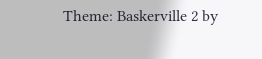Theme: Baskerville 2 by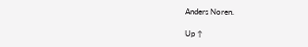Anders Noren.

Up ↑